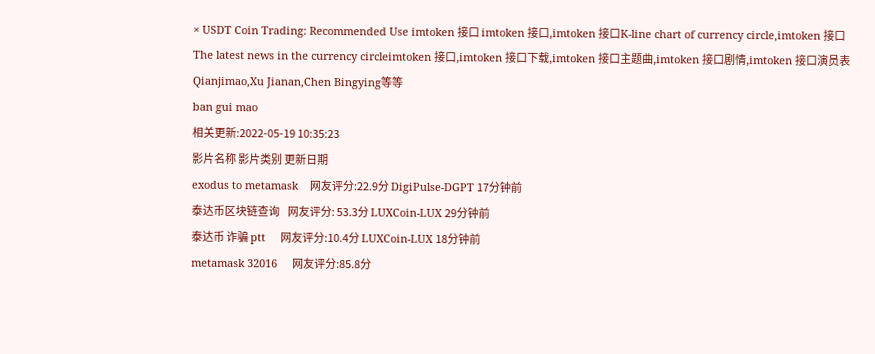× USDT Coin Trading: Recommended Use imtoken 接口 imtoken 接口,imtoken 接口K-line chart of currency circle,imtoken 接口The latest news in the currency circleimtoken 接口,imtoken 接口下载,imtoken 接口主题曲,imtoken 接口剧情,imtoken 接口演员表
Qianjimao,Xu Jianan,Chen Bingying等等
ban gui mao
相关更新:2022-05-19 10:35:23
影片名称 影片类别 更新日期
exodus to metamask    网友评分:22.9分 DigiPulse-DGPT 17分钟前
泰达币区块链查询    网友评分: 53.3分 LUXCoin-LUX 29分钟前
泰达币 诈骗 ptt     网友评分:10.4分 LUXCoin-LUX 18分钟前
metamask 32016     网友评分:85.8分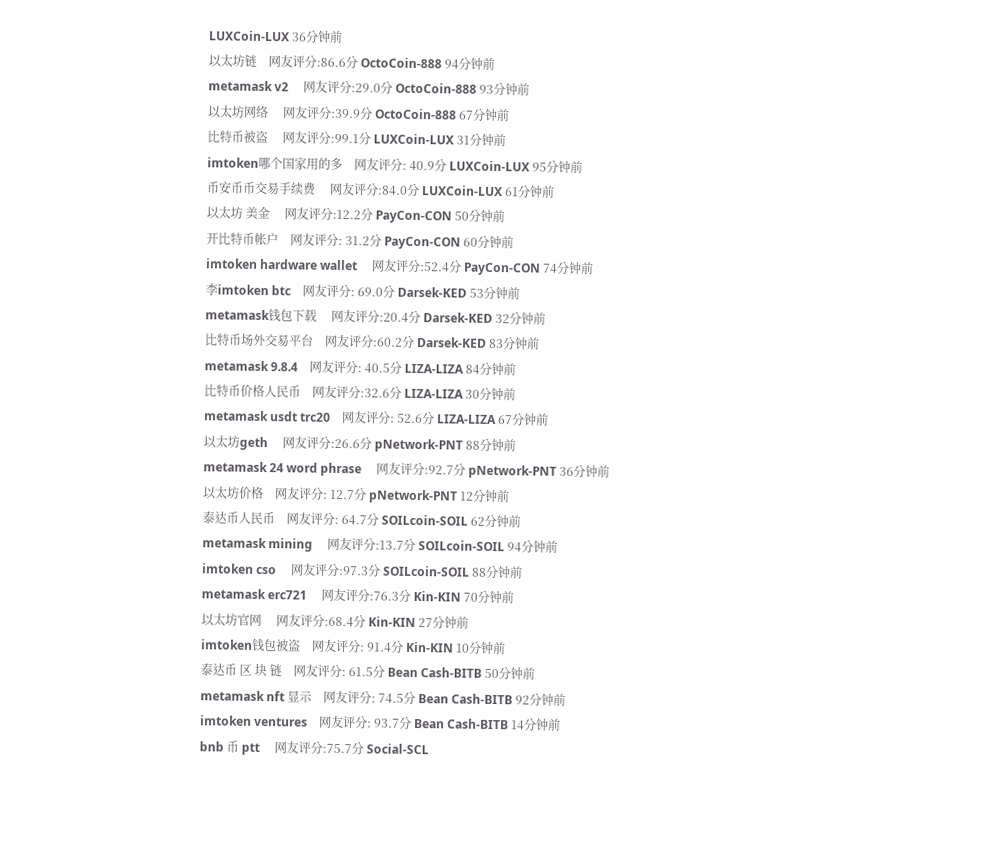LUXCoin-LUX 36分钟前
以太坊链    网友评分:86.6分 OctoCoin-888 94分钟前
metamask v2     网友评分:29.0分 OctoCoin-888 93分钟前
以太坊网络     网友评分:39.9分 OctoCoin-888 67分钟前
比特币被盗     网友评分:99.1分 LUXCoin-LUX 31分钟前
imtoken哪个国家用的多    网友评分: 40.9分 LUXCoin-LUX 95分钟前
币安币币交易手续费     网友评分:84.0分 LUXCoin-LUX 61分钟前
以太坊 美金     网友评分:12.2分 PayCon-CON 50分钟前
开比特币帐户    网友评分: 31.2分 PayCon-CON 60分钟前
imtoken hardware wallet     网友评分:52.4分 PayCon-CON 74分钟前
李imtoken btc    网友评分: 69.0分 Darsek-KED 53分钟前
metamask钱包下载     网友评分:20.4分 Darsek-KED 32分钟前
比特币场外交易平台    网友评分:60.2分 Darsek-KED 83分钟前
metamask 9.8.4    网友评分: 40.5分 LIZA-LIZA 84分钟前
比特币价格人民币    网友评分:32.6分 LIZA-LIZA 30分钟前
metamask usdt trc20    网友评分: 52.6分 LIZA-LIZA 67分钟前
以太坊geth     网友评分:26.6分 pNetwork-PNT 88分钟前
metamask 24 word phrase     网友评分:92.7分 pNetwork-PNT 36分钟前
以太坊价格    网友评分: 12.7分 pNetwork-PNT 12分钟前
泰达币人民币    网友评分: 64.7分 SOILcoin-SOIL 62分钟前
metamask mining     网友评分:13.7分 SOILcoin-SOIL 94分钟前
imtoken cso     网友评分:97.3分 SOILcoin-SOIL 88分钟前
metamask erc721     网友评分:76.3分 Kin-KIN 70分钟前
以太坊官网     网友评分:68.4分 Kin-KIN 27分钟前
imtoken钱包被盗    网友评分: 91.4分 Kin-KIN 10分钟前
泰达币 区 块 链    网友评分: 61.5分 Bean Cash-BITB 50分钟前
metamask nft 显示    网友评分: 74.5分 Bean Cash-BITB 92分钟前
imtoken ventures    网友评分: 93.7分 Bean Cash-BITB 14分钟前
bnb 币 ptt     网友评分:75.7分 Social-SCL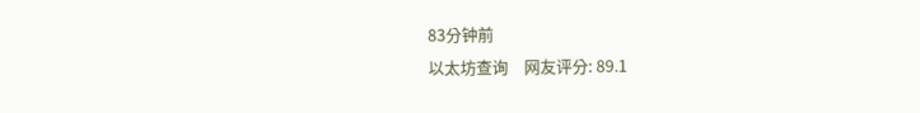83分钟前
以太坊查询    网友评分: 89.1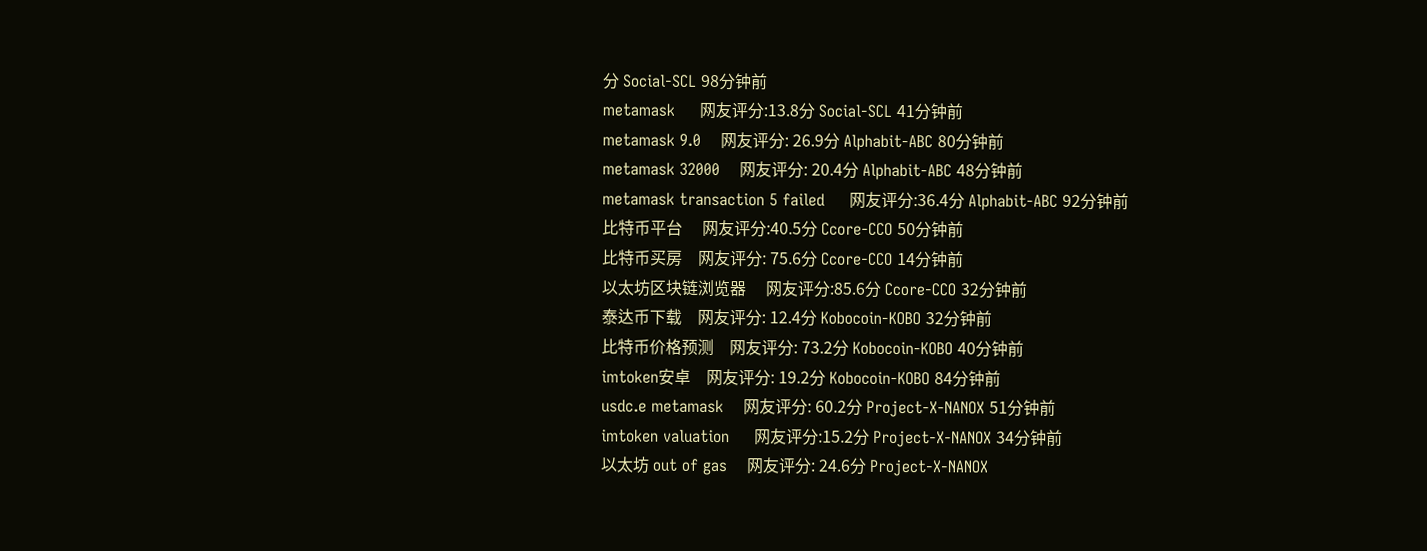分 Social-SCL 98分钟前
metamask     网友评分:13.8分 Social-SCL 41分钟前
metamask 9.0    网友评分: 26.9分 Alphabit-ABC 80分钟前
metamask 32000    网友评分: 20.4分 Alphabit-ABC 48分钟前
metamask transaction 5 failed     网友评分:36.4分 Alphabit-ABC 92分钟前
比特币平台     网友评分:40.5分 Ccore-CCO 50分钟前
比特币买房    网友评分: 75.6分 Ccore-CCO 14分钟前
以太坊区块链浏览器     网友评分:85.6分 Ccore-CCO 32分钟前
泰达币下载    网友评分: 12.4分 Kobocoin-KOBO 32分钟前
比特币价格预测    网友评分: 73.2分 Kobocoin-KOBO 40分钟前
imtoken安卓    网友评分: 19.2分 Kobocoin-KOBO 84分钟前
usdc.e metamask    网友评分: 60.2分 Project-X-NANOX 51分钟前
imtoken valuation     网友评分:15.2分 Project-X-NANOX 34分钟前
以太坊 out of gas    网友评分: 24.6分 Project-X-NANOX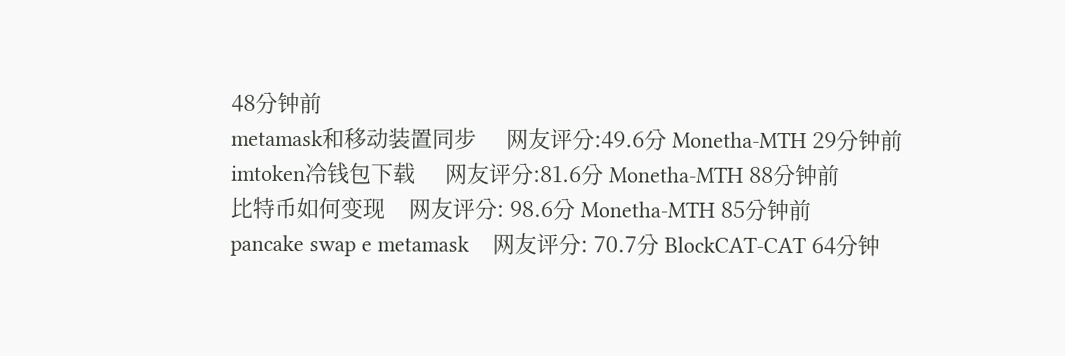48分钟前
metamask和移动装置同步     网友评分:49.6分 Monetha-MTH 29分钟前
imtoken冷钱包下载     网友评分:81.6分 Monetha-MTH 88分钟前
比特币如何变现    网友评分: 98.6分 Monetha-MTH 85分钟前
pancake swap e metamask    网友评分: 70.7分 BlockCAT-CAT 64分钟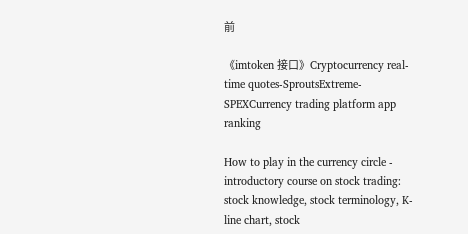前

《imtoken 接口》Cryptocurrency real-time quotes-SproutsExtreme-SPEXCurrency trading platform app ranking

How to play in the currency circle - introductory course on stock trading: stock knowledge, stock terminology, K-line chart, stock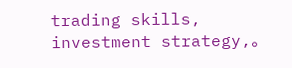trading skills, investment strategy,。